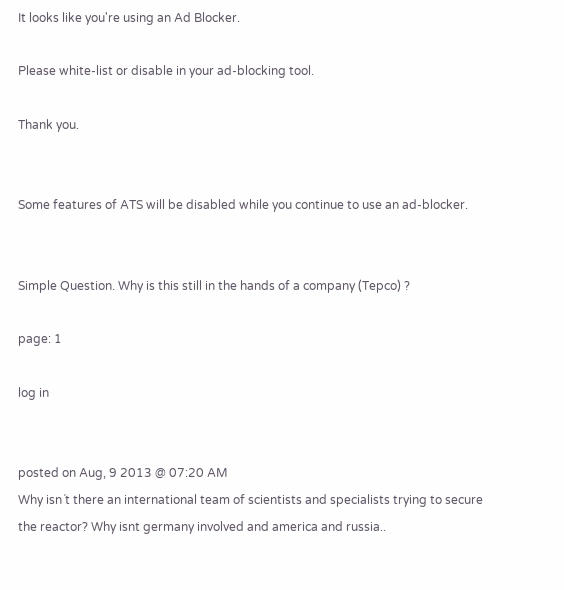It looks like you're using an Ad Blocker.

Please white-list or disable in your ad-blocking tool.

Thank you.


Some features of ATS will be disabled while you continue to use an ad-blocker.


Simple Question. Why is this still in the hands of a company (Tepco) ?

page: 1

log in


posted on Aug, 9 2013 @ 07:20 AM
Why isn´t there an international team of scientists and specialists trying to secure the reactor? Why isnt germany involved and america and russia..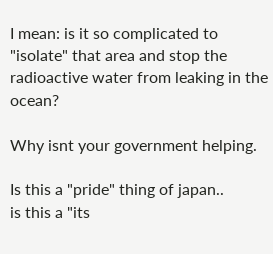I mean: is it so complicated to "isolate" that area and stop the radioactive water from leaking in the ocean?

Why isnt your government helping.

Is this a "pride" thing of japan..
is this a "its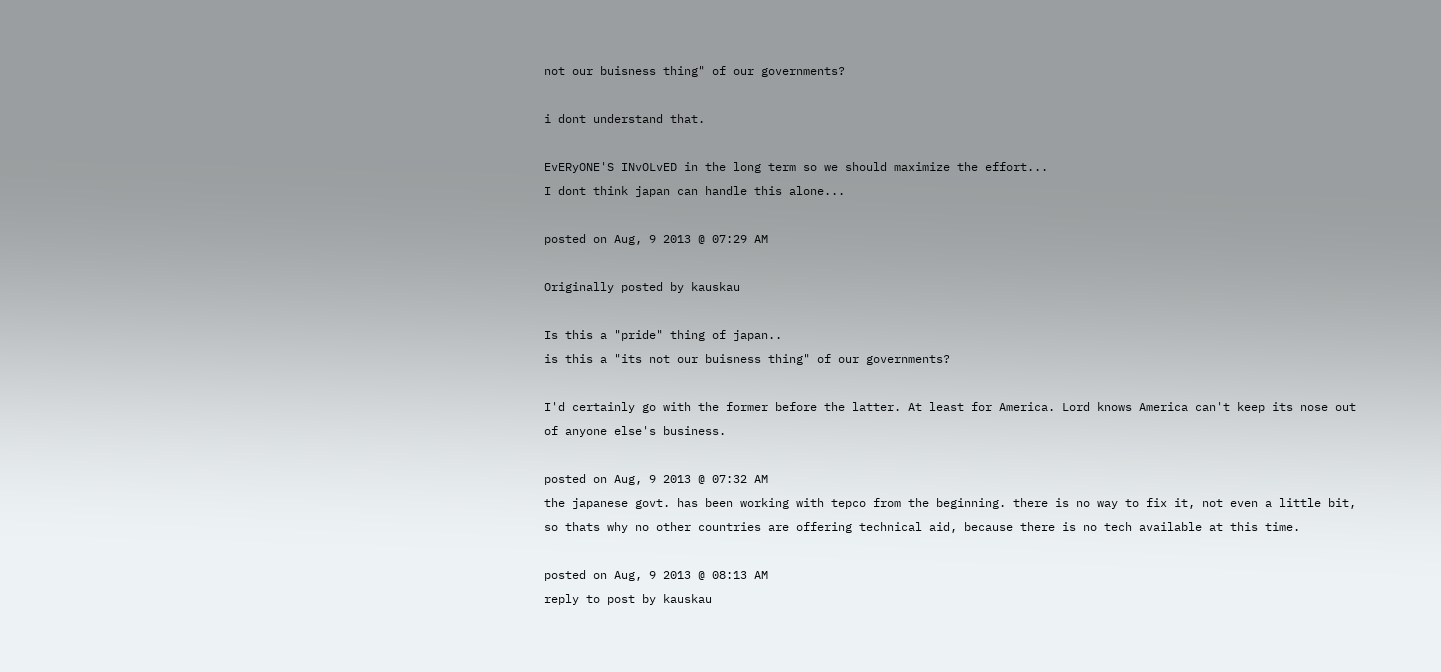not our buisness thing" of our governments?

i dont understand that.

EvERyONE'S INvOLvED in the long term so we should maximize the effort...
I dont think japan can handle this alone...

posted on Aug, 9 2013 @ 07:29 AM

Originally posted by kauskau

Is this a "pride" thing of japan..
is this a "its not our buisness thing" of our governments?

I'd certainly go with the former before the latter. At least for America. Lord knows America can't keep its nose out of anyone else's business.

posted on Aug, 9 2013 @ 07:32 AM
the japanese govt. has been working with tepco from the beginning. there is no way to fix it, not even a little bit, so thats why no other countries are offering technical aid, because there is no tech available at this time.

posted on Aug, 9 2013 @ 08:13 AM
reply to post by kauskau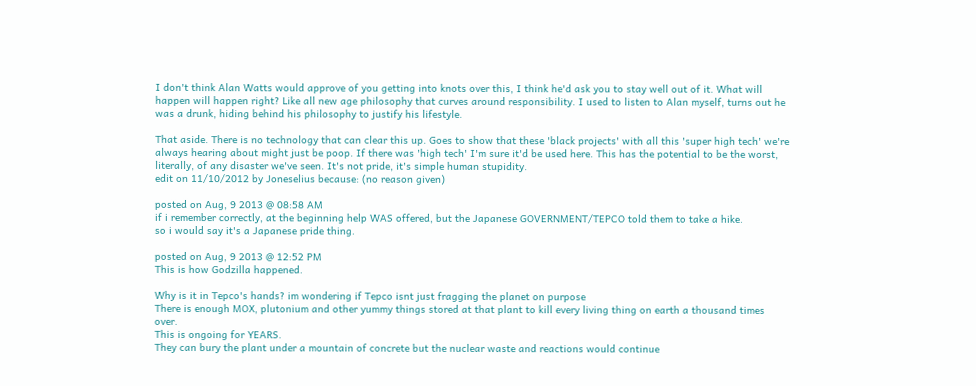I don't think Alan Watts would approve of you getting into knots over this, I think he'd ask you to stay well out of it. What will happen will happen right? Like all new age philosophy that curves around responsibility. I used to listen to Alan myself, turns out he was a drunk, hiding behind his philosophy to justify his lifestyle.

That aside. There is no technology that can clear this up. Goes to show that these 'black projects' with all this 'super high tech' we're always hearing about might just be poop. If there was 'high tech' I'm sure it'd be used here. This has the potential to be the worst, literally, of any disaster we've seen. It's not pride, it's simple human stupidity.
edit on 11/10/2012 by Joneselius because: (no reason given)

posted on Aug, 9 2013 @ 08:58 AM
if i remember correctly, at the beginning help WAS offered, but the Japanese GOVERNMENT/TEPCO told them to take a hike.
so i would say it's a Japanese pride thing.

posted on Aug, 9 2013 @ 12:52 PM
This is how Godzilla happened.

Why is it in Tepco's hands? im wondering if Tepco isnt just fragging the planet on purpose
There is enough MOX, plutonium and other yummy things stored at that plant to kill every living thing on earth a thousand times over.
This is ongoing for YEARS.
They can bury the plant under a mountain of concrete but the nuclear waste and reactions would continue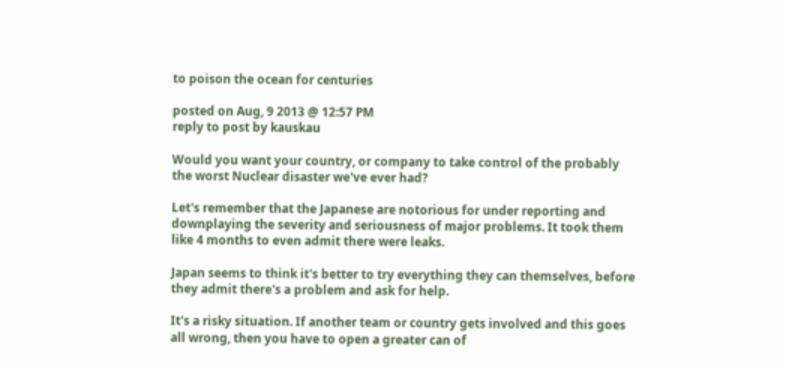to poison the ocean for centuries

posted on Aug, 9 2013 @ 12:57 PM
reply to post by kauskau

Would you want your country, or company to take control of the probably the worst Nuclear disaster we've ever had?

Let's remember that the Japanese are notorious for under reporting and downplaying the severity and seriousness of major problems. It took them like 4 months to even admit there were leaks.

Japan seems to think it's better to try everything they can themselves, before they admit there's a problem and ask for help.

It's a risky situation. If another team or country gets involved and this goes all wrong, then you have to open a greater can of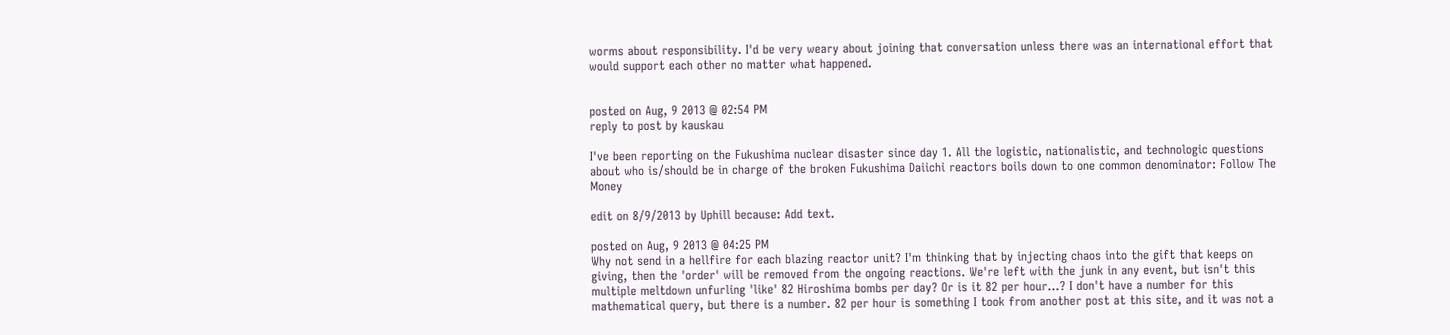worms about responsibility. I'd be very weary about joining that conversation unless there was an international effort that would support each other no matter what happened.


posted on Aug, 9 2013 @ 02:54 PM
reply to post by kauskau

I've been reporting on the Fukushima nuclear disaster since day 1. All the logistic, nationalistic, and technologic questions about who is/should be in charge of the broken Fukushima Daiichi reactors boils down to one common denominator: Follow The Money

edit on 8/9/2013 by Uphill because: Add text.

posted on Aug, 9 2013 @ 04:25 PM
Why not send in a hellfire for each blazing reactor unit? I'm thinking that by injecting chaos into the gift that keeps on giving, then the 'order' will be removed from the ongoing reactions. We're left with the junk in any event, but isn't this multiple meltdown unfurling 'like' 82 Hiroshima bombs per day? Or is it 82 per hour...? I don't have a number for this mathematical query, but there is a number. 82 per hour is something I took from another post at this site, and it was not a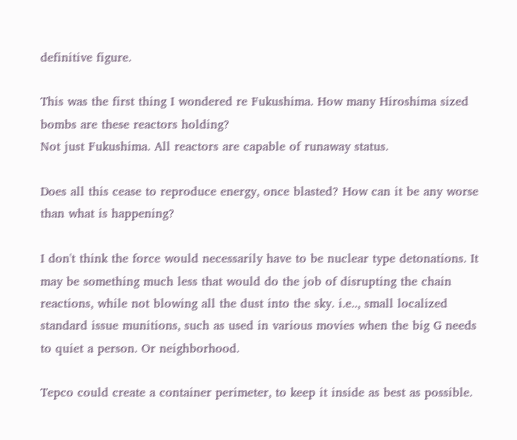definitive figure.

This was the first thing I wondered re Fukushima. How many Hiroshima sized bombs are these reactors holding?
Not just Fukushima. All reactors are capable of runaway status.

Does all this cease to reproduce energy, once blasted? How can it be any worse than what is happening?

I don't think the force would necessarily have to be nuclear type detonations. It may be something much less that would do the job of disrupting the chain reactions, while not blowing all the dust into the sky. i.e.., small localized standard issue munitions, such as used in various movies when the big G needs to quiet a person. Or neighborhood.

Tepco could create a container perimeter, to keep it inside as best as possible.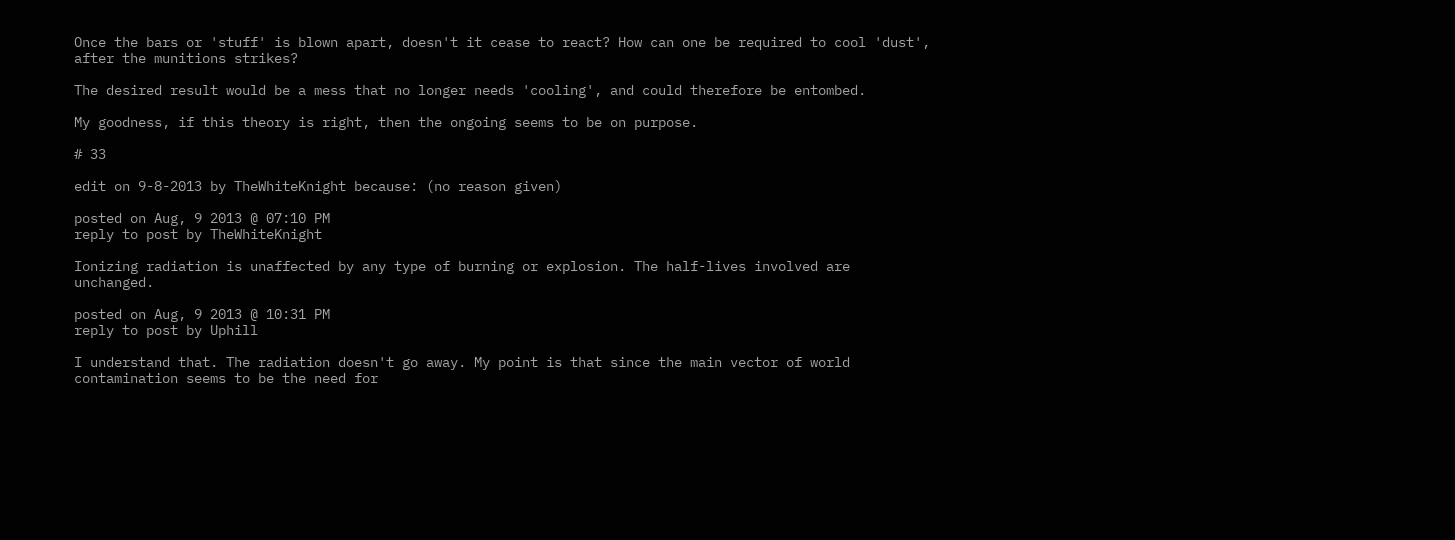Once the bars or 'stuff' is blown apart, doesn't it cease to react? How can one be required to cool 'dust', after the munitions strikes?

The desired result would be a mess that no longer needs 'cooling', and could therefore be entombed.

My goodness, if this theory is right, then the ongoing seems to be on purpose.

# 33

edit on 9-8-2013 by TheWhiteKnight because: (no reason given)

posted on Aug, 9 2013 @ 07:10 PM
reply to post by TheWhiteKnight

Ionizing radiation is unaffected by any type of burning or explosion. The half-lives involved are unchanged.

posted on Aug, 9 2013 @ 10:31 PM
reply to post by Uphill

I understand that. The radiation doesn't go away. My point is that since the main vector of world contamination seems to be the need for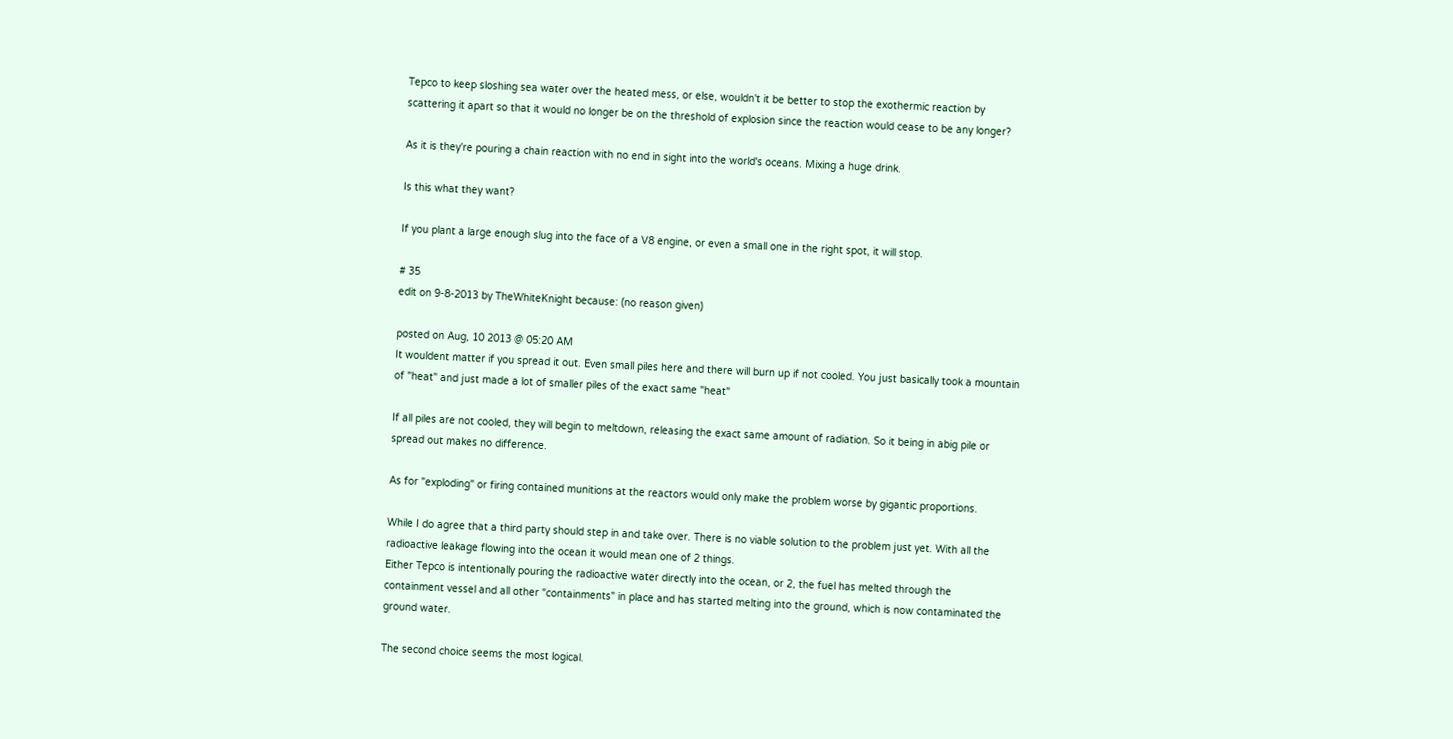Tepco to keep sloshing sea water over the heated mess, or else, wouldn't it be better to stop the exothermic reaction by scattering it apart so that it would no longer be on the threshold of explosion since the reaction would cease to be any longer?

As it is they're pouring a chain reaction with no end in sight into the world's oceans. Mixing a huge drink.

Is this what they want?

If you plant a large enough slug into the face of a V8 engine, or even a small one in the right spot, it will stop.

# 35
edit on 9-8-2013 by TheWhiteKnight because: (no reason given)

posted on Aug, 10 2013 @ 05:20 AM
It wouldent matter if you spread it out. Even small piles here and there will burn up if not cooled. You just basically took a mountain of "heat" and just made a lot of smaller piles of the exact same "heat"

If all piles are not cooled, they will begin to meltdown, releasing the exact same amount of radiation. So it being in abig pile or spread out makes no difference.

As for "exploding" or firing contained munitions at the reactors would only make the problem worse by gigantic proportions.

While I do agree that a third party should step in and take over. There is no viable solution to the problem just yet. With all the radioactive leakage flowing into the ocean it would mean one of 2 things.
Either Tepco is intentionally pouring the radioactive water directly into the ocean, or 2, the fuel has melted through the containment vessel and all other "containments" in place and has started melting into the ground, which is now contaminated the ground water.

The second choice seems the most logical.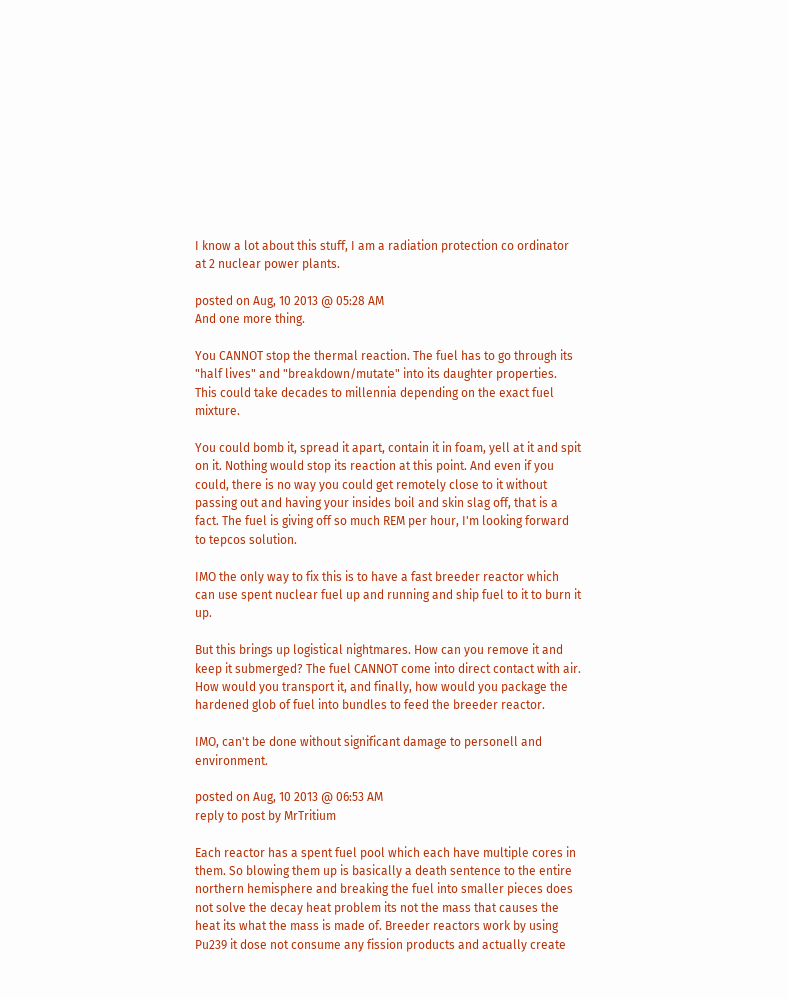I know a lot about this stuff, I am a radiation protection co ordinator at 2 nuclear power plants.

posted on Aug, 10 2013 @ 05:28 AM
And one more thing.

You CANNOT stop the thermal reaction. The fuel has to go through its "half lives" and "breakdown/mutate" into its daughter properties. This could take decades to millennia depending on the exact fuel mixture.

You could bomb it, spread it apart, contain it in foam, yell at it and spit on it. Nothing would stop its reaction at this point. And even if you could, there is no way you could get remotely close to it without passing out and having your insides boil and skin slag off, that is a fact. The fuel is giving off so much REM per hour, I'm looking forward to tepcos solution.

IMO the only way to fix this is to have a fast breeder reactor which can use spent nuclear fuel up and running and ship fuel to it to burn it up.

But this brings up logistical nightmares. How can you remove it and keep it submerged? The fuel CANNOT come into direct contact with air. How would you transport it, and finally, how would you package the hardened glob of fuel into bundles to feed the breeder reactor.

IMO, can't be done without significant damage to personell and environment.

posted on Aug, 10 2013 @ 06:53 AM
reply to post by MrTritium

Each reactor has a spent fuel pool which each have multiple cores in them. So blowing them up is basically a death sentence to the entire northern hemisphere and breaking the fuel into smaller pieces does not solve the decay heat problem its not the mass that causes the heat its what the mass is made of. Breeder reactors work by using Pu239 it dose not consume any fission products and actually create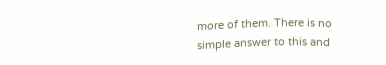more of them. There is no simple answer to this and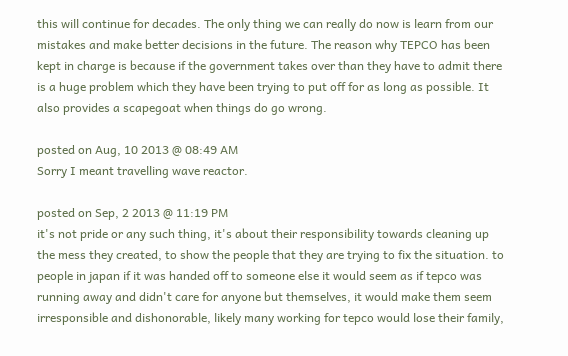this will continue for decades. The only thing we can really do now is learn from our mistakes and make better decisions in the future. The reason why TEPCO has been kept in charge is because if the government takes over than they have to admit there is a huge problem which they have been trying to put off for as long as possible. It also provides a scapegoat when things do go wrong.

posted on Aug, 10 2013 @ 08:49 AM
Sorry I meant travelling wave reactor.

posted on Sep, 2 2013 @ 11:19 PM
it's not pride or any such thing, it's about their responsibility towards cleaning up the mess they created, to show the people that they are trying to fix the situation. to people in japan if it was handed off to someone else it would seem as if tepco was running away and didn't care for anyone but themselves, it would make them seem irresponsible and dishonorable, likely many working for tepco would lose their family,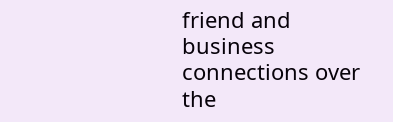friend and business connections over the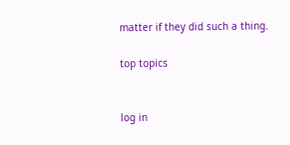matter if they did such a thing.

top topics


log in